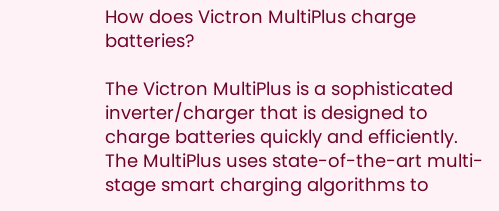How does Victron MultiPlus charge batteries?

The Victron MultiPlus is a sophisticated inverter/charger that is designed to charge batteries quickly and efficiently. The MultiPlus uses state-of-the-art multi-stage smart charging algorithms to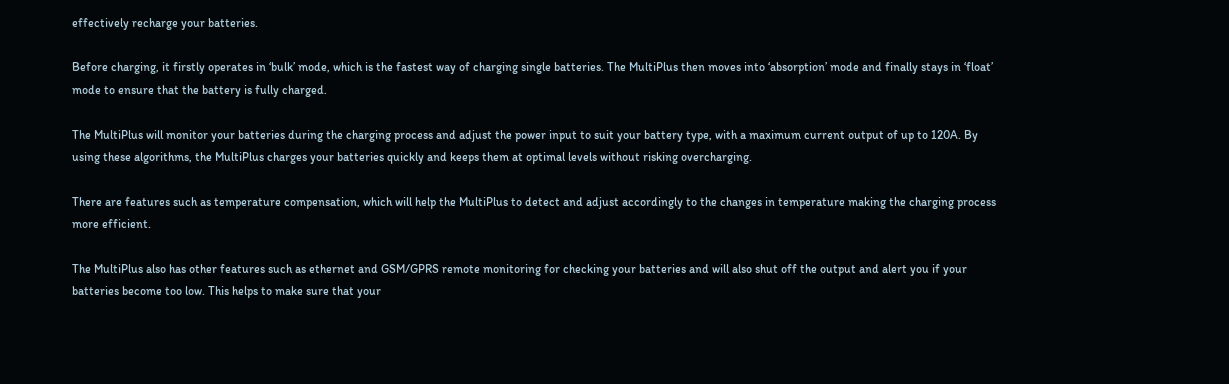effectively recharge your batteries.

Before charging, it firstly operates in ‘bulk’ mode, which is the fastest way of charging single batteries. The MultiPlus then moves into ‘absorption’ mode and finally stays in ‘float’ mode to ensure that the battery is fully charged.

The MultiPlus will monitor your batteries during the charging process and adjust the power input to suit your battery type, with a maximum current output of up to 120A. By using these algorithms, the MultiPlus charges your batteries quickly and keeps them at optimal levels without risking overcharging.

There are features such as temperature compensation, which will help the MultiPlus to detect and adjust accordingly to the changes in temperature making the charging process more efficient.

The MultiPlus also has other features such as ethernet and GSM/GPRS remote monitoring for checking your batteries and will also shut off the output and alert you if your batteries become too low. This helps to make sure that your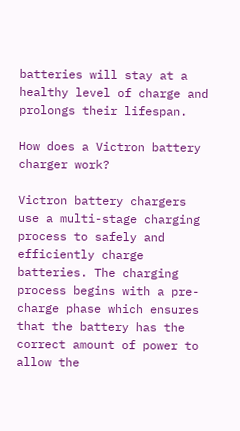batteries will stay at a healthy level of charge and prolongs their lifespan.

How does a Victron battery charger work?

Victron battery chargers use a multi-stage charging process to safely and efficiently charge batteries. The charging process begins with a pre-charge phase which ensures that the battery has the correct amount of power to allow the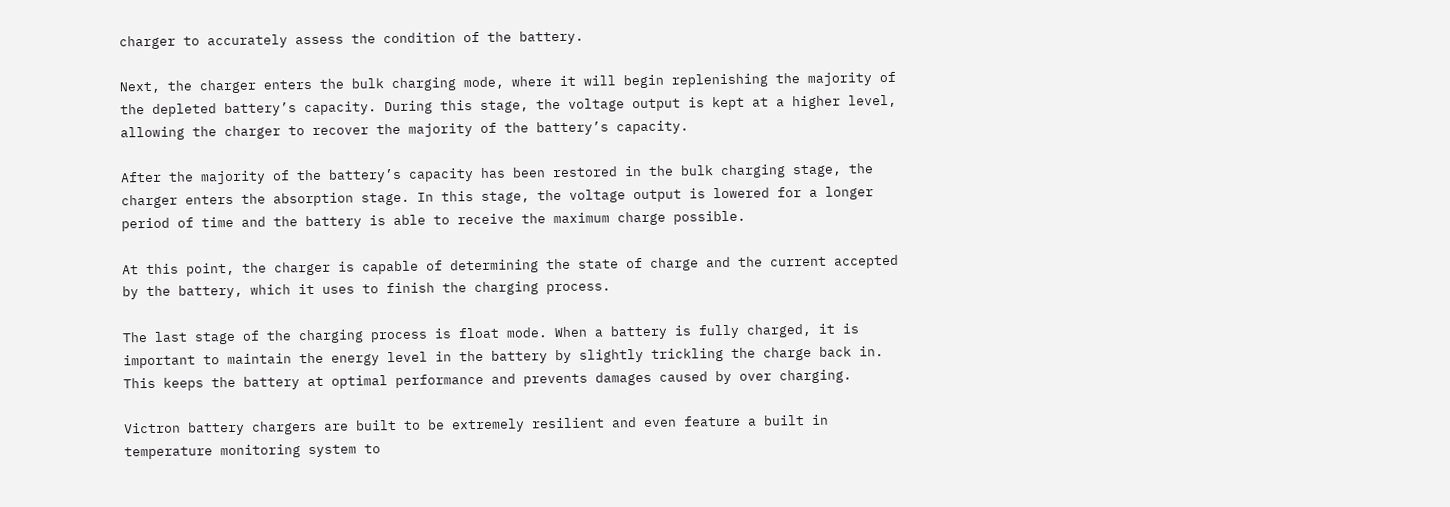charger to accurately assess the condition of the battery.

Next, the charger enters the bulk charging mode, where it will begin replenishing the majority of the depleted battery’s capacity. During this stage, the voltage output is kept at a higher level, allowing the charger to recover the majority of the battery’s capacity.

After the majority of the battery’s capacity has been restored in the bulk charging stage, the charger enters the absorption stage. In this stage, the voltage output is lowered for a longer period of time and the battery is able to receive the maximum charge possible.

At this point, the charger is capable of determining the state of charge and the current accepted by the battery, which it uses to finish the charging process.

The last stage of the charging process is float mode. When a battery is fully charged, it is important to maintain the energy level in the battery by slightly trickling the charge back in. This keeps the battery at optimal performance and prevents damages caused by over charging.

Victron battery chargers are built to be extremely resilient and even feature a built in temperature monitoring system to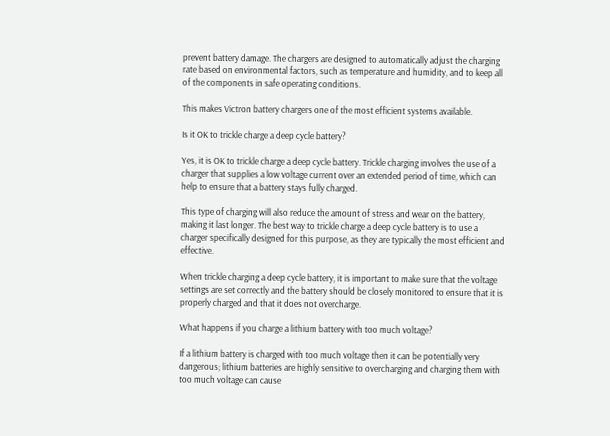prevent battery damage. The chargers are designed to automatically adjust the charging rate based on environmental factors, such as temperature and humidity, and to keep all of the components in safe operating conditions.

This makes Victron battery chargers one of the most efficient systems available.

Is it OK to trickle charge a deep cycle battery?

Yes, it is OK to trickle charge a deep cycle battery. Trickle charging involves the use of a charger that supplies a low voltage current over an extended period of time, which can help to ensure that a battery stays fully charged.

This type of charging will also reduce the amount of stress and wear on the battery, making it last longer. The best way to trickle charge a deep cycle battery is to use a charger specifically designed for this purpose, as they are typically the most efficient and effective.

When trickle charging a deep cycle battery, it is important to make sure that the voltage settings are set correctly and the battery should be closely monitored to ensure that it is properly charged and that it does not overcharge.

What happens if you charge a lithium battery with too much voltage?

If a lithium battery is charged with too much voltage then it can be potentially very dangerous; lithium batteries are highly sensitive to overcharging and charging them with too much voltage can cause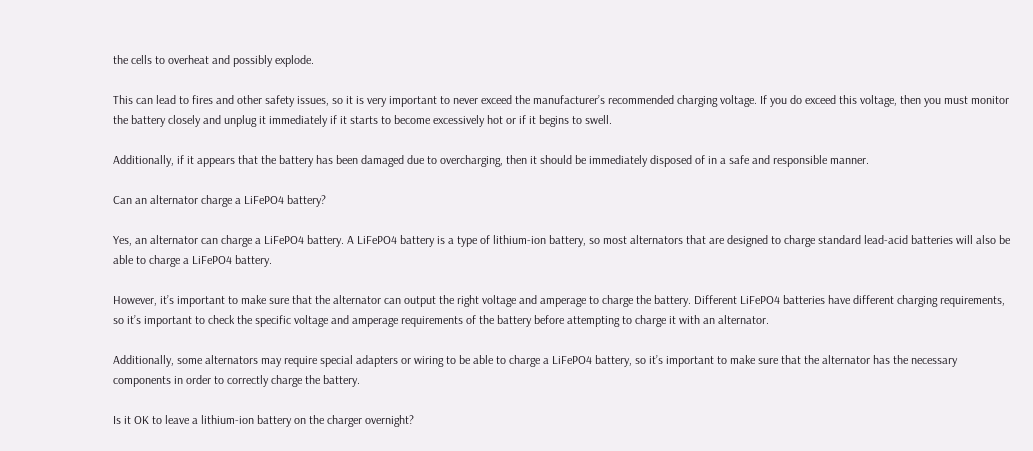the cells to overheat and possibly explode.

This can lead to fires and other safety issues, so it is very important to never exceed the manufacturer’s recommended charging voltage. If you do exceed this voltage, then you must monitor the battery closely and unplug it immediately if it starts to become excessively hot or if it begins to swell.

Additionally, if it appears that the battery has been damaged due to overcharging, then it should be immediately disposed of in a safe and responsible manner.

Can an alternator charge a LiFePO4 battery?

Yes, an alternator can charge a LiFePO4 battery. A LiFePO4 battery is a type of lithium-ion battery, so most alternators that are designed to charge standard lead-acid batteries will also be able to charge a LiFePO4 battery.

However, it’s important to make sure that the alternator can output the right voltage and amperage to charge the battery. Different LiFePO4 batteries have different charging requirements, so it’s important to check the specific voltage and amperage requirements of the battery before attempting to charge it with an alternator.

Additionally, some alternators may require special adapters or wiring to be able to charge a LiFePO4 battery, so it’s important to make sure that the alternator has the necessary components in order to correctly charge the battery.

Is it OK to leave a lithium-ion battery on the charger overnight?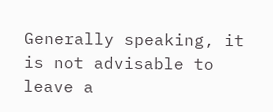Generally speaking, it is not advisable to leave a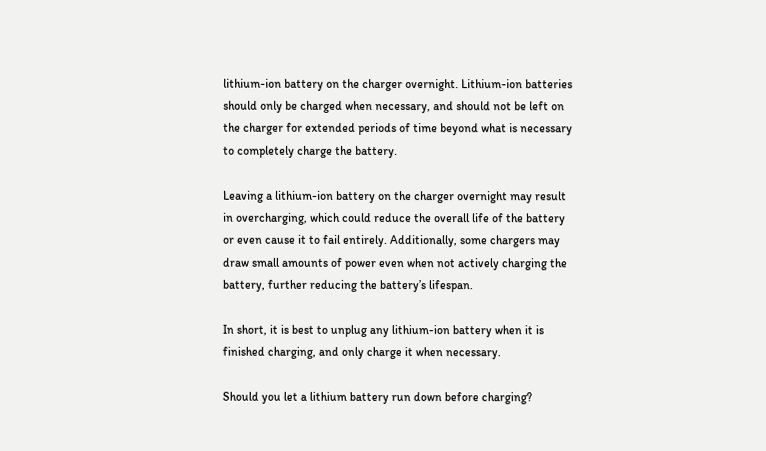lithium-ion battery on the charger overnight. Lithium-ion batteries should only be charged when necessary, and should not be left on the charger for extended periods of time beyond what is necessary to completely charge the battery.

Leaving a lithium-ion battery on the charger overnight may result in overcharging, which could reduce the overall life of the battery or even cause it to fail entirely. Additionally, some chargers may draw small amounts of power even when not actively charging the battery, further reducing the battery’s lifespan.

In short, it is best to unplug any lithium-ion battery when it is finished charging, and only charge it when necessary.

Should you let a lithium battery run down before charging?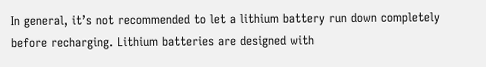In general, it’s not recommended to let a lithium battery run down completely before recharging. Lithium batteries are designed with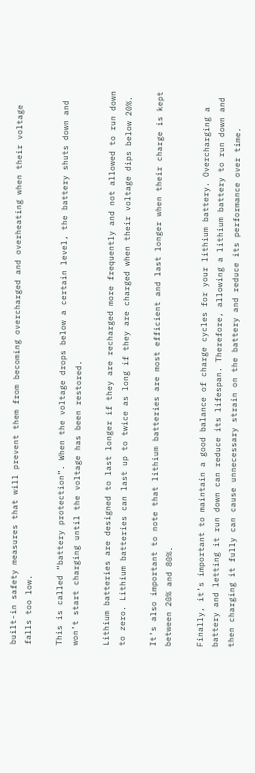built-in safety measures that will prevent them from becoming overcharged and overheating when their voltage falls too low.

This is called “battery protection”. When the voltage drops below a certain level, the battery shuts down and won’t start charging until the voltage has been restored.

Lithium batteries are designed to last longer if they are recharged more frequently and not allowed to run down to zero. Lithium batteries can last up to twice as long if they are charged when their voltage dips below 20%.

It’s also important to note that lithium batteries are most efficient and last longer when their charge is kept between 20% and 80%.

Finally, it’s important to maintain a good balance of charge cycles for your lithium battery. Overcharging a battery and letting it run down can reduce its lifespan. Therefore, allowing a lithium battery to run down and then charging it fully can cause unnecessary strain on the battery and reduce its performance over time.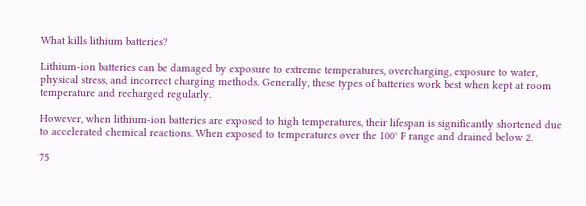What kills lithium batteries?

Lithium-ion batteries can be damaged by exposure to extreme temperatures, overcharging, exposure to water, physical stress, and incorrect charging methods. Generally, these types of batteries work best when kept at room temperature and recharged regularly.

However, when lithium-ion batteries are exposed to high temperatures, their lifespan is significantly shortened due to accelerated chemical reactions. When exposed to temperatures over the 100° F range and drained below 2.

75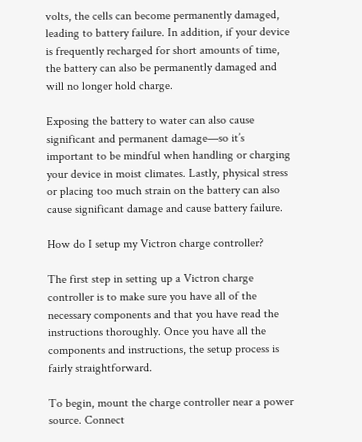volts, the cells can become permanently damaged, leading to battery failure. In addition, if your device is frequently recharged for short amounts of time, the battery can also be permanently damaged and will no longer hold charge.

Exposing the battery to water can also cause significant and permanent damage—so it’s important to be mindful when handling or charging your device in moist climates. Lastly, physical stress or placing too much strain on the battery can also cause significant damage and cause battery failure.

How do I setup my Victron charge controller?

The first step in setting up a Victron charge controller is to make sure you have all of the necessary components and that you have read the instructions thoroughly. Once you have all the components and instructions, the setup process is fairly straightforward.

To begin, mount the charge controller near a power source. Connect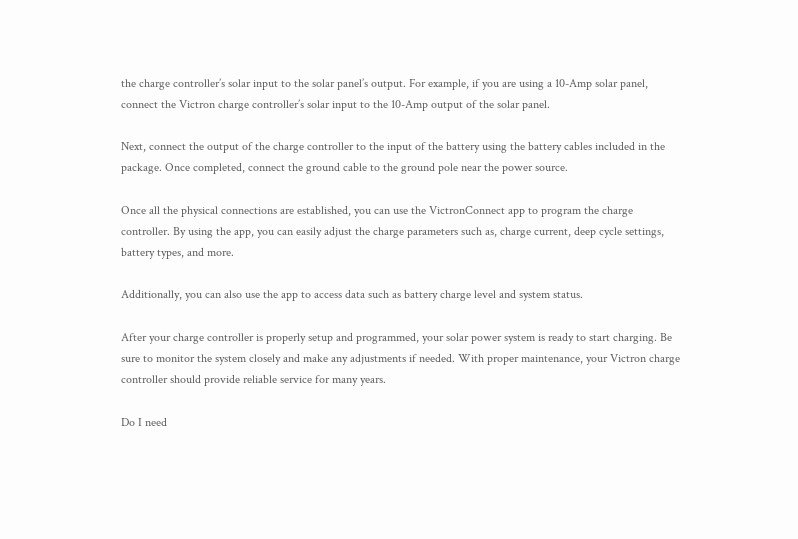the charge controller’s solar input to the solar panel’s output. For example, if you are using a 10-Amp solar panel, connect the Victron charge controller’s solar input to the 10-Amp output of the solar panel.

Next, connect the output of the charge controller to the input of the battery using the battery cables included in the package. Once completed, connect the ground cable to the ground pole near the power source.

Once all the physical connections are established, you can use the VictronConnect app to program the charge controller. By using the app, you can easily adjust the charge parameters such as, charge current, deep cycle settings, battery types, and more.

Additionally, you can also use the app to access data such as battery charge level and system status.

After your charge controller is properly setup and programmed, your solar power system is ready to start charging. Be sure to monitor the system closely and make any adjustments if needed. With proper maintenance, your Victron charge controller should provide reliable service for many years.

Do I need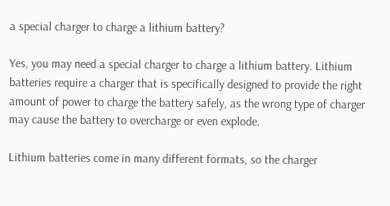a special charger to charge a lithium battery?

Yes, you may need a special charger to charge a lithium battery. Lithium batteries require a charger that is specifically designed to provide the right amount of power to charge the battery safely, as the wrong type of charger may cause the battery to overcharge or even explode.

Lithium batteries come in many different formats, so the charger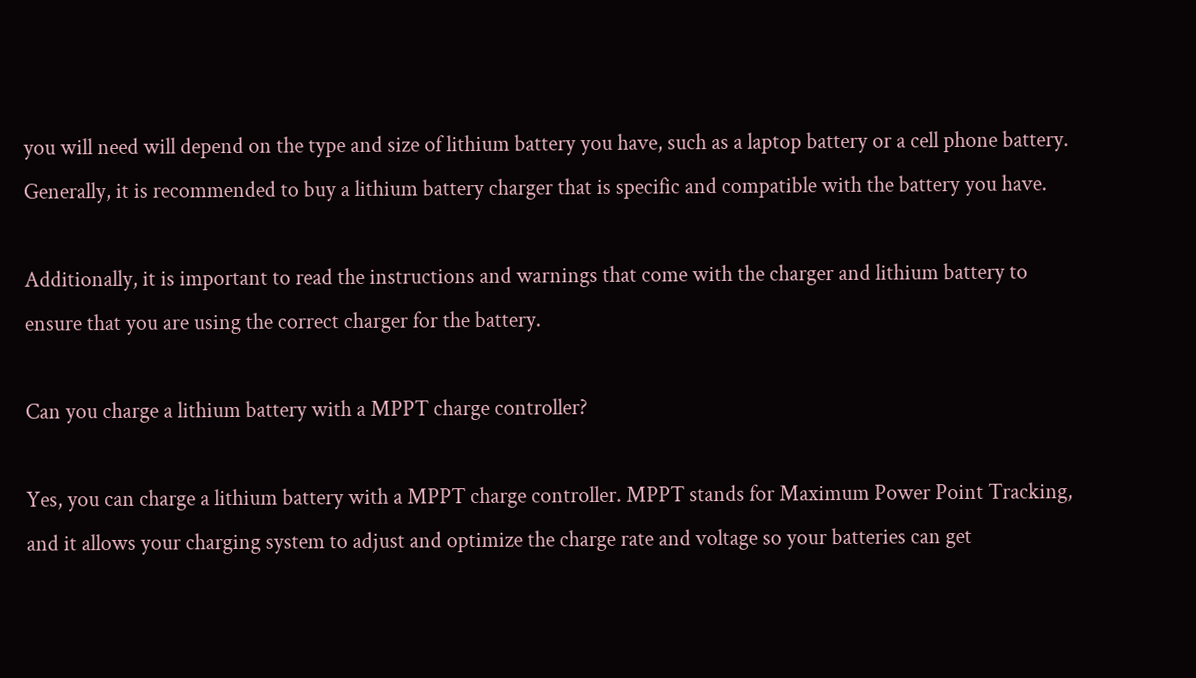you will need will depend on the type and size of lithium battery you have, such as a laptop battery or a cell phone battery. Generally, it is recommended to buy a lithium battery charger that is specific and compatible with the battery you have.

Additionally, it is important to read the instructions and warnings that come with the charger and lithium battery to ensure that you are using the correct charger for the battery.

Can you charge a lithium battery with a MPPT charge controller?

Yes, you can charge a lithium battery with a MPPT charge controller. MPPT stands for Maximum Power Point Tracking, and it allows your charging system to adjust and optimize the charge rate and voltage so your batteries can get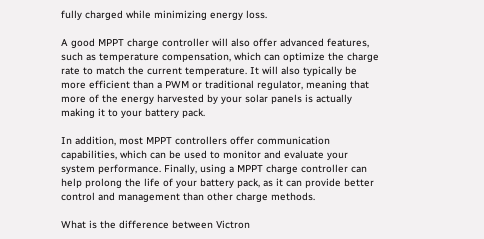fully charged while minimizing energy loss.

A good MPPT charge controller will also offer advanced features, such as temperature compensation, which can optimize the charge rate to match the current temperature. It will also typically be more efficient than a PWM or traditional regulator, meaning that more of the energy harvested by your solar panels is actually making it to your battery pack.

In addition, most MPPT controllers offer communication capabilities, which can be used to monitor and evaluate your system performance. Finally, using a MPPT charge controller can help prolong the life of your battery pack, as it can provide better control and management than other charge methods.

What is the difference between Victron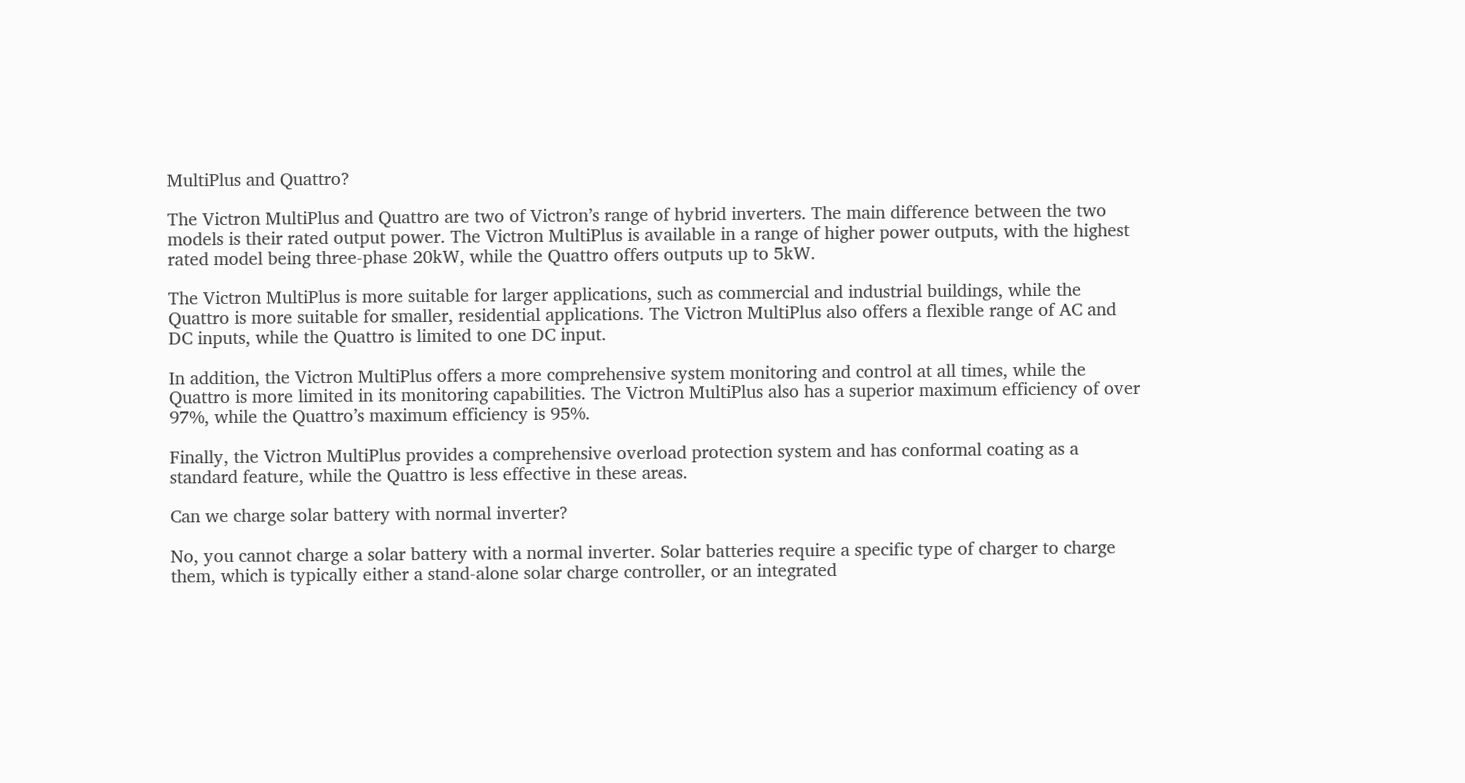MultiPlus and Quattro?

The Victron MultiPlus and Quattro are two of Victron’s range of hybrid inverters. The main difference between the two models is their rated output power. The Victron MultiPlus is available in a range of higher power outputs, with the highest rated model being three-phase 20kW, while the Quattro offers outputs up to 5kW.

The Victron MultiPlus is more suitable for larger applications, such as commercial and industrial buildings, while the Quattro is more suitable for smaller, residential applications. The Victron MultiPlus also offers a flexible range of AC and DC inputs, while the Quattro is limited to one DC input.

In addition, the Victron MultiPlus offers a more comprehensive system monitoring and control at all times, while the Quattro is more limited in its monitoring capabilities. The Victron MultiPlus also has a superior maximum efficiency of over 97%, while the Quattro’s maximum efficiency is 95%.

Finally, the Victron MultiPlus provides a comprehensive overload protection system and has conformal coating as a standard feature, while the Quattro is less effective in these areas.

Can we charge solar battery with normal inverter?

No, you cannot charge a solar battery with a normal inverter. Solar batteries require a specific type of charger to charge them, which is typically either a stand-alone solar charge controller, or an integrated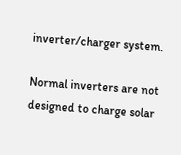inverter/charger system.

Normal inverters are not designed to charge solar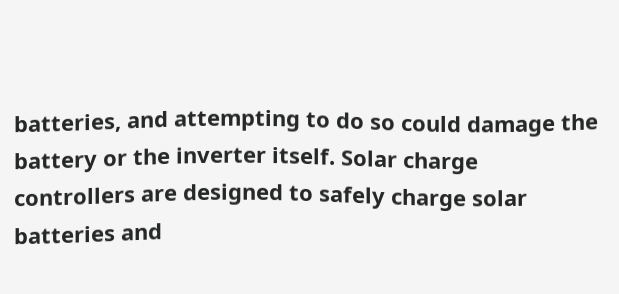batteries, and attempting to do so could damage the battery or the inverter itself. Solar charge controllers are designed to safely charge solar batteries and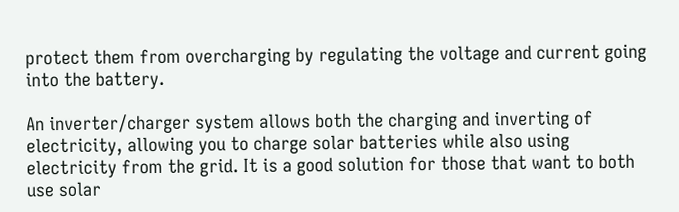protect them from overcharging by regulating the voltage and current going into the battery.

An inverter/charger system allows both the charging and inverting of electricity, allowing you to charge solar batteries while also using electricity from the grid. It is a good solution for those that want to both use solar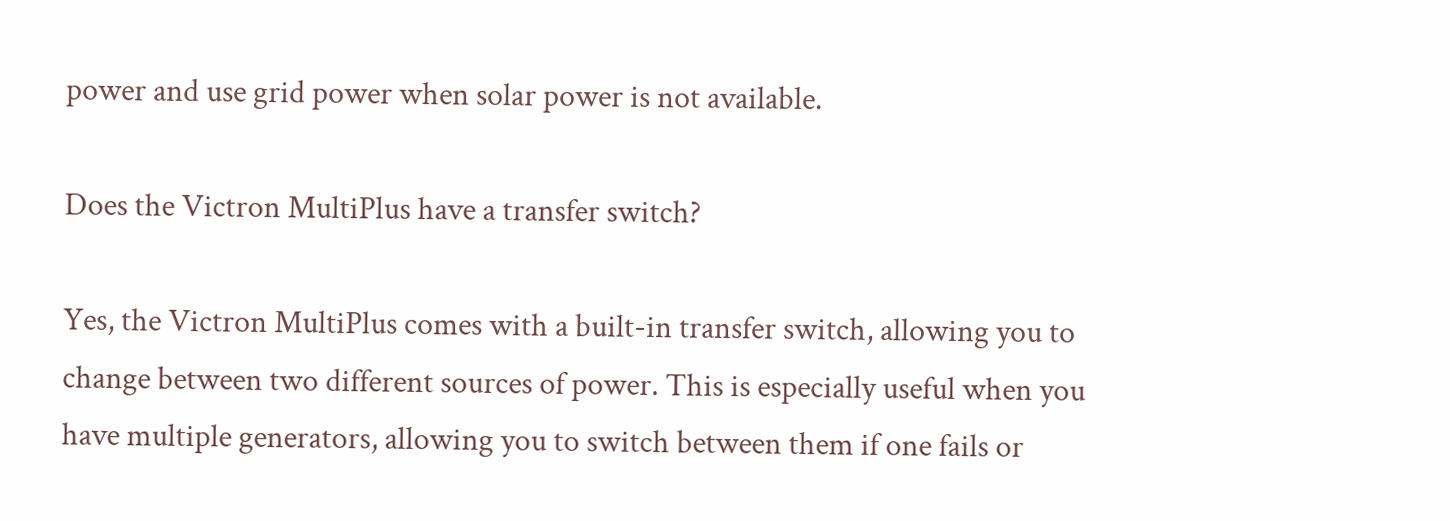power and use grid power when solar power is not available.

Does the Victron MultiPlus have a transfer switch?

Yes, the Victron MultiPlus comes with a built-in transfer switch, allowing you to change between two different sources of power. This is especially useful when you have multiple generators, allowing you to switch between them if one fails or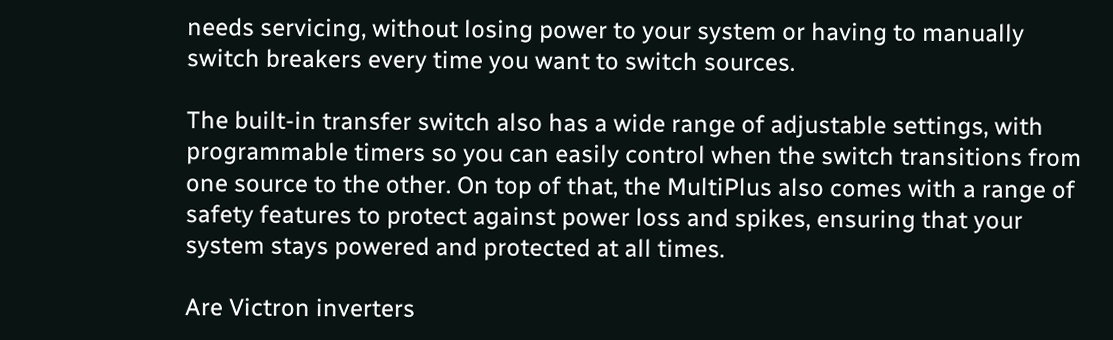needs servicing, without losing power to your system or having to manually switch breakers every time you want to switch sources.

The built-in transfer switch also has a wide range of adjustable settings, with programmable timers so you can easily control when the switch transitions from one source to the other. On top of that, the MultiPlus also comes with a range of safety features to protect against power loss and spikes, ensuring that your system stays powered and protected at all times.

Are Victron inverters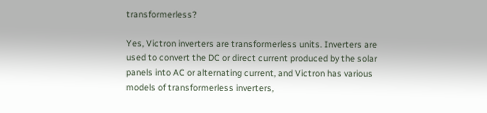transformerless?

Yes, Victron inverters are transformerless units. Inverters are used to convert the DC or direct current produced by the solar panels into AC or alternating current, and Victron has various models of transformerless inverters,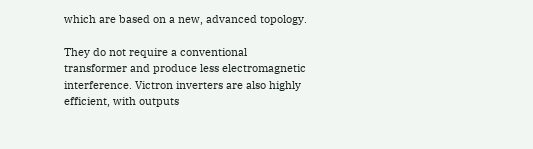which are based on a new, advanced topology.

They do not require a conventional transformer and produce less electromagnetic interference. Victron inverters are also highly efficient, with outputs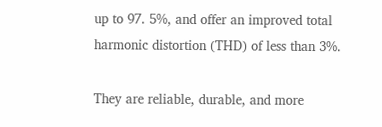up to 97. 5%, and offer an improved total harmonic distortion (THD) of less than 3%.

They are reliable, durable, and more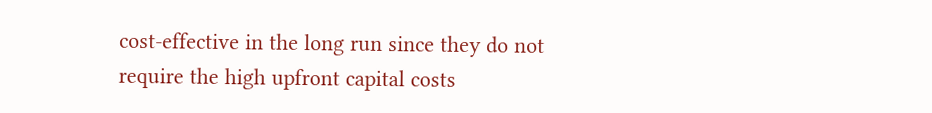cost-effective in the long run since they do not require the high upfront capital costs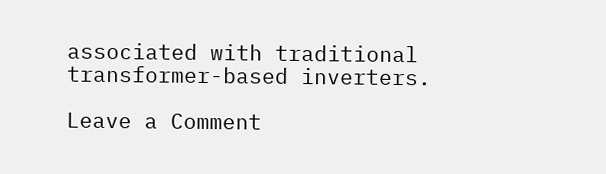associated with traditional transformer-based inverters.

Leave a Comment